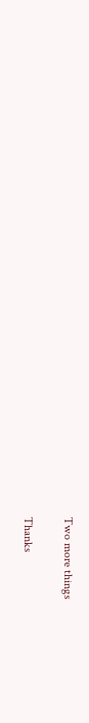Two more things

Thanks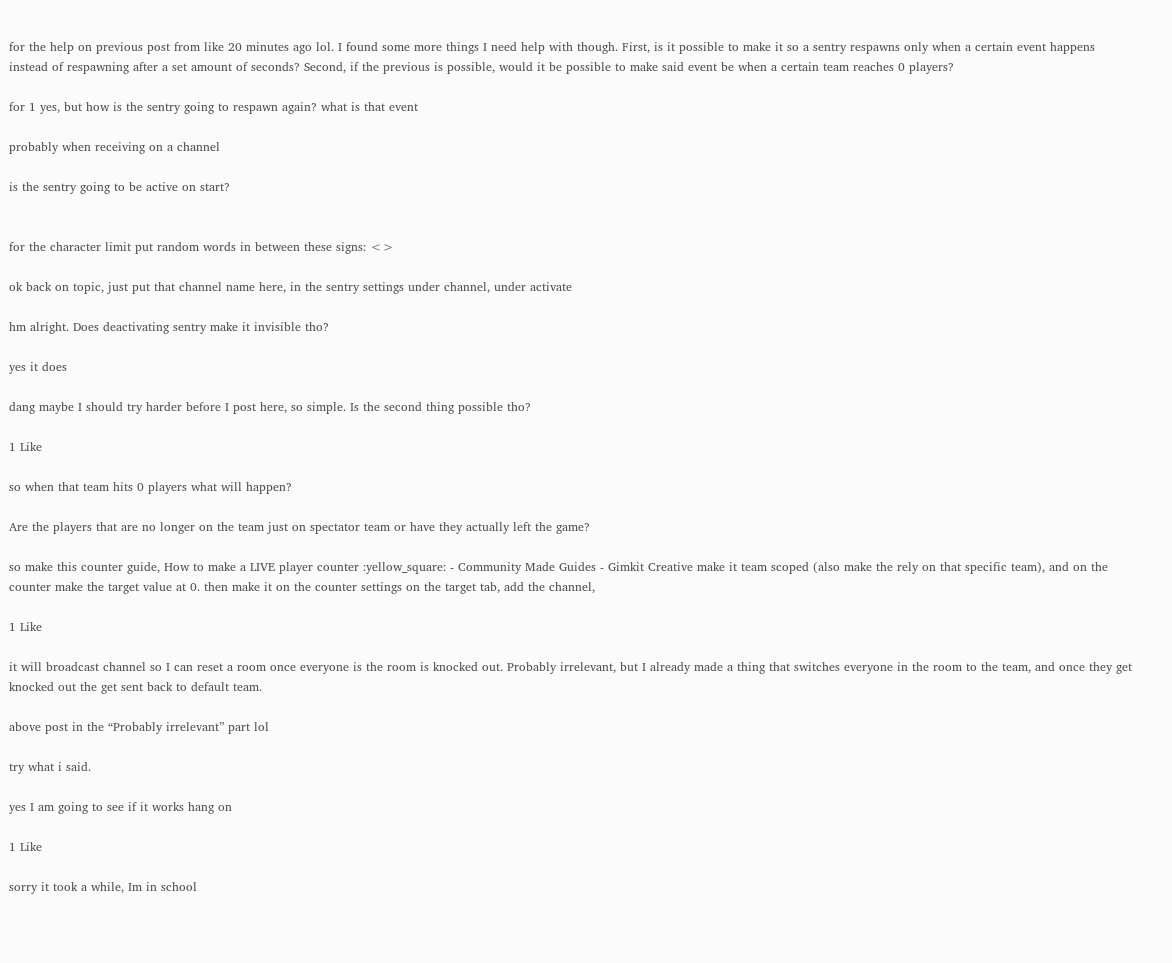for the help on previous post from like 20 minutes ago lol. I found some more things I need help with though. First, is it possible to make it so a sentry respawns only when a certain event happens instead of respawning after a set amount of seconds? Second, if the previous is possible, would it be possible to make said event be when a certain team reaches 0 players?

for 1 yes, but how is the sentry going to respawn again? what is that event

probably when receiving on a channel

is the sentry going to be active on start?


for the character limit put random words in between these signs: <>

ok back on topic, just put that channel name here, in the sentry settings under channel, under activate

hm alright. Does deactivating sentry make it invisible tho?

yes it does

dang maybe I should try harder before I post here, so simple. Is the second thing possible tho?

1 Like

so when that team hits 0 players what will happen?

Are the players that are no longer on the team just on spectator team or have they actually left the game?

so make this counter guide, How to make a LIVE player counter :yellow_square: - Community Made Guides - Gimkit Creative make it team scoped (also make the rely on that specific team), and on the counter make the target value at 0. then make it on the counter settings on the target tab, add the channel,

1 Like

it will broadcast channel so I can reset a room once everyone is the room is knocked out. Probably irrelevant, but I already made a thing that switches everyone in the room to the team, and once they get knocked out the get sent back to default team.

above post in the “Probably irrelevant” part lol

try what i said.

yes I am going to see if it works hang on

1 Like

sorry it took a while, Im in school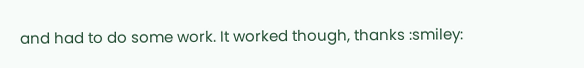and had to do some work. It worked though, thanks :smiley: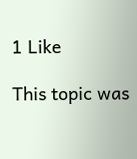1 Like

This topic was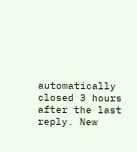automatically closed 3 hours after the last reply. New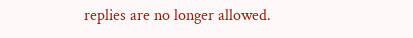replies are no longer allowed.